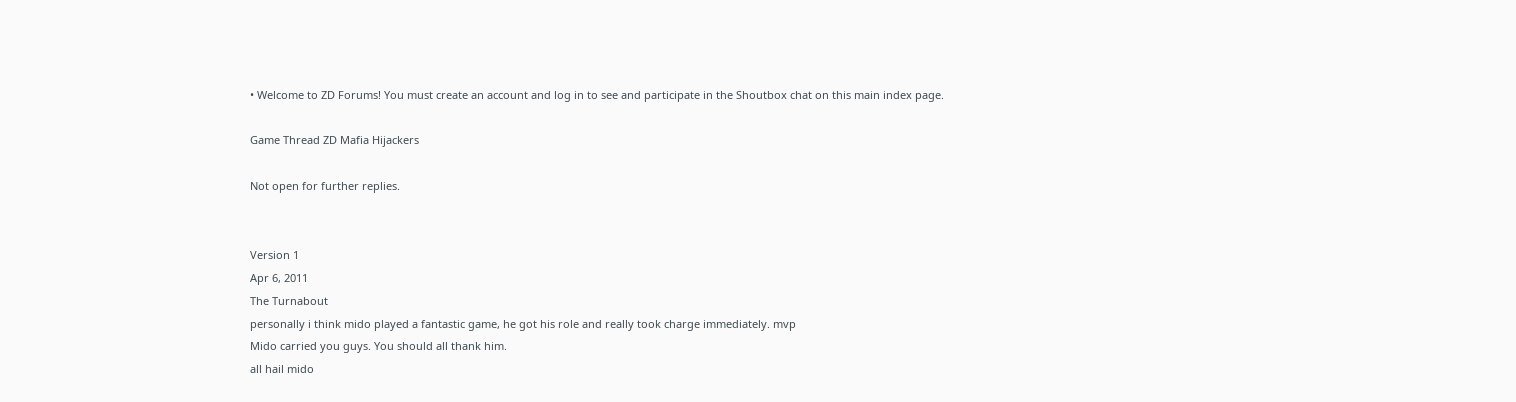• Welcome to ZD Forums! You must create an account and log in to see and participate in the Shoutbox chat on this main index page.

Game Thread ZD Mafia Hijackers

Not open for further replies.


Version 1
Apr 6, 2011
The Turnabout
personally i think mido played a fantastic game, he got his role and really took charge immediately. mvp
Mido carried you guys. You should all thank him.
all hail mido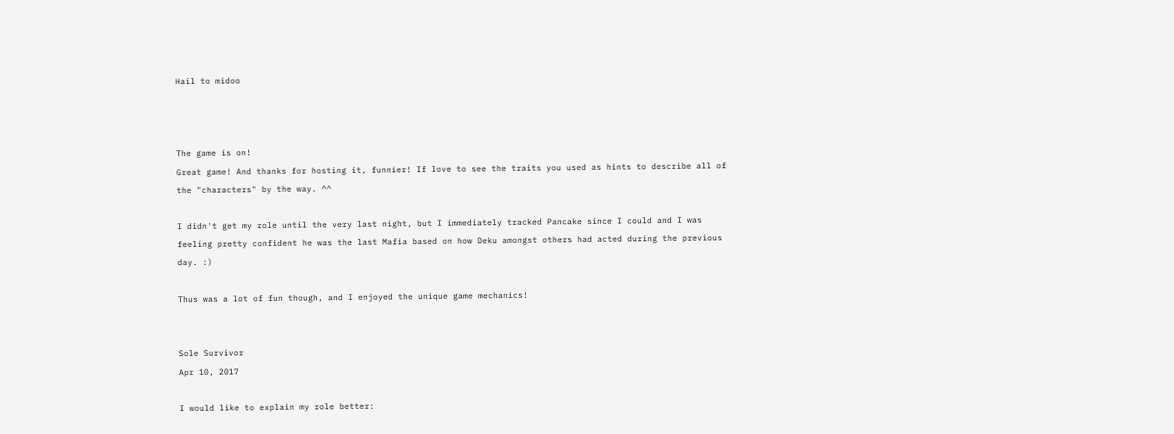Hail to midoo



The game is on!
Great game! And thanks for hosting it, funnier! If love to see the traits you used as hints to describe all of the "characters" by the way. ^^

I didn't get my role until the very last night, but I immediately tracked Pancake since I could and I was feeling pretty confident he was the last Mafia based on how Deku amongst others had acted during the previous day. :)

Thus was a lot of fun though, and I enjoyed the unique game mechanics!


Sole Survivor
Apr 10, 2017

I would like to explain my role better: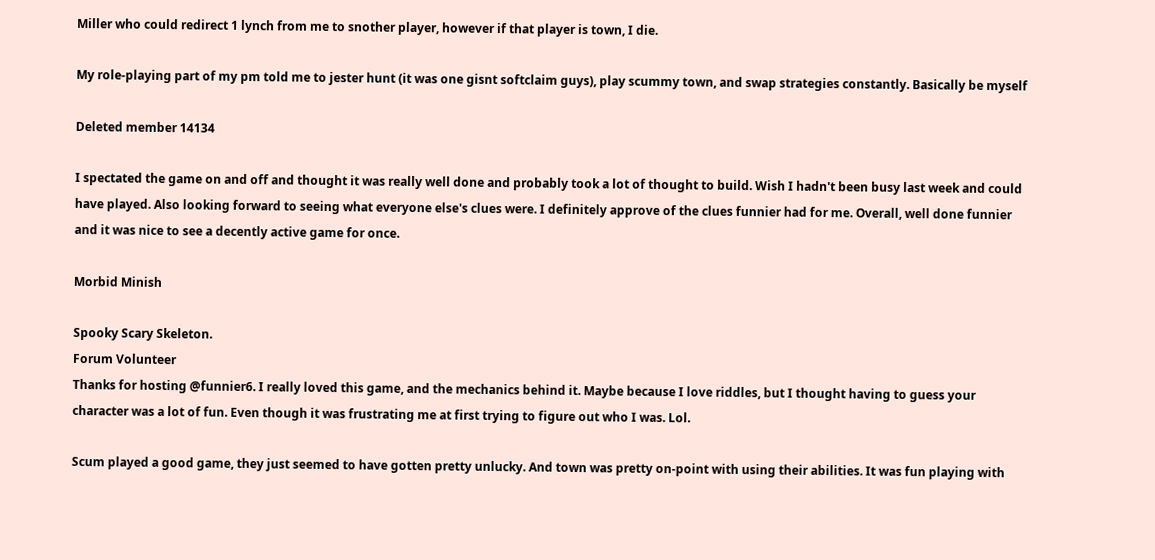Miller who could redirect 1 lynch from me to snother player, however if that player is town, I die.

My role-playing part of my pm told me to jester hunt (it was one gisnt softclaim guys), play scummy town, and swap strategies constantly. Basically be myself

Deleted member 14134

I spectated the game on and off and thought it was really well done and probably took a lot of thought to build. Wish I hadn't been busy last week and could have played. Also looking forward to seeing what everyone else's clues were. I definitely approve of the clues funnier had for me. Overall, well done funnier and it was nice to see a decently active game for once.

Morbid Minish

Spooky Scary Skeleton.
Forum Volunteer
Thanks for hosting @funnier6. I really loved this game, and the mechanics behind it. Maybe because I love riddles, but I thought having to guess your character was a lot of fun. Even though it was frustrating me at first trying to figure out who I was. Lol.

Scum played a good game, they just seemed to have gotten pretty unlucky. And town was pretty on-point with using their abilities. It was fun playing with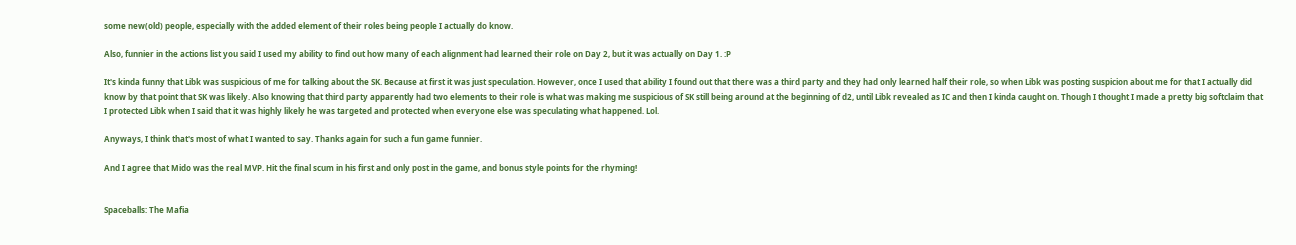some new(old) people, especially with the added element of their roles being people I actually do know.

Also, funnier in the actions list you said I used my ability to find out how many of each alignment had learned their role on Day 2, but it was actually on Day 1. :P

It's kinda funny that Libk was suspicious of me for talking about the SK. Because at first it was just speculation. However, once I used that ability I found out that there was a third party and they had only learned half their role, so when Libk was posting suspicion about me for that I actually did know by that point that SK was likely. Also knowing that third party apparently had two elements to their role is what was making me suspicious of SK still being around at the beginning of d2, until Libk revealed as IC and then I kinda caught on. Though I thought I made a pretty big softclaim that I protected Libk when I said that it was highly likely he was targeted and protected when everyone else was speculating what happened. Lol.

Anyways, I think that's most of what I wanted to say. Thanks again for such a fun game funnier.

And I agree that Mido was the real MVP. Hit the final scum in his first and only post in the game, and bonus style points for the rhyming!


Spaceballs: The Mafia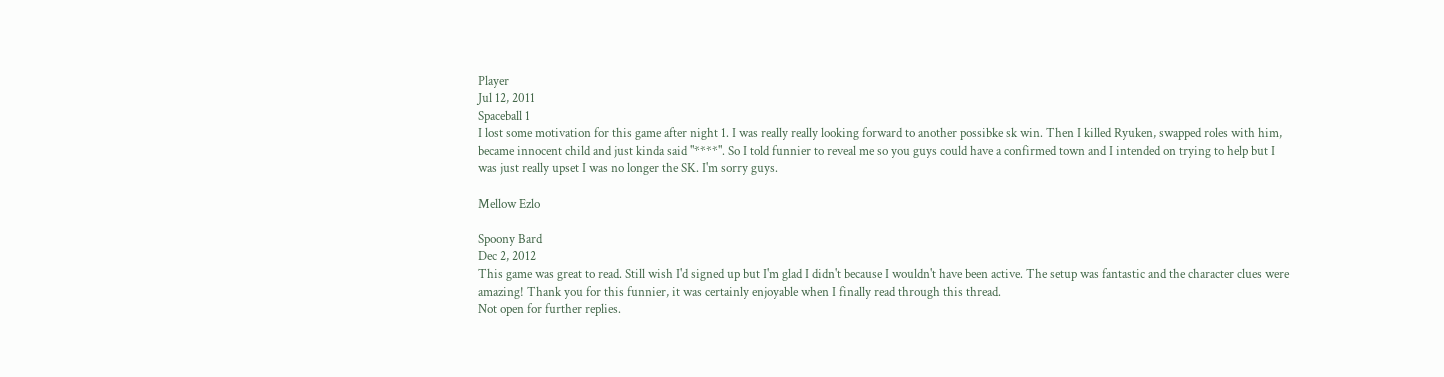Player
Jul 12, 2011
Spaceball 1
I lost some motivation for this game after night 1. I was really really looking forward to another possibke sk win. Then I killed Ryuken, swapped roles with him, became innocent child and just kinda said "****". So I told funnier to reveal me so you guys could have a confirmed town and I intended on trying to help but I was just really upset I was no longer the SK. I'm sorry guys.

Mellow Ezlo

Spoony Bard
Dec 2, 2012
This game was great to read. Still wish I'd signed up but I'm glad I didn't because I wouldn't have been active. The setup was fantastic and the character clues were amazing! Thank you for this funnier, it was certainly enjoyable when I finally read through this thread.
Not open for further replies.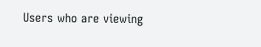Users who are viewing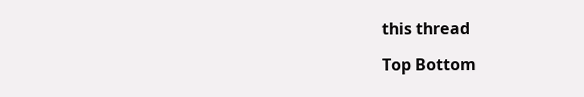this thread

Top Bottom